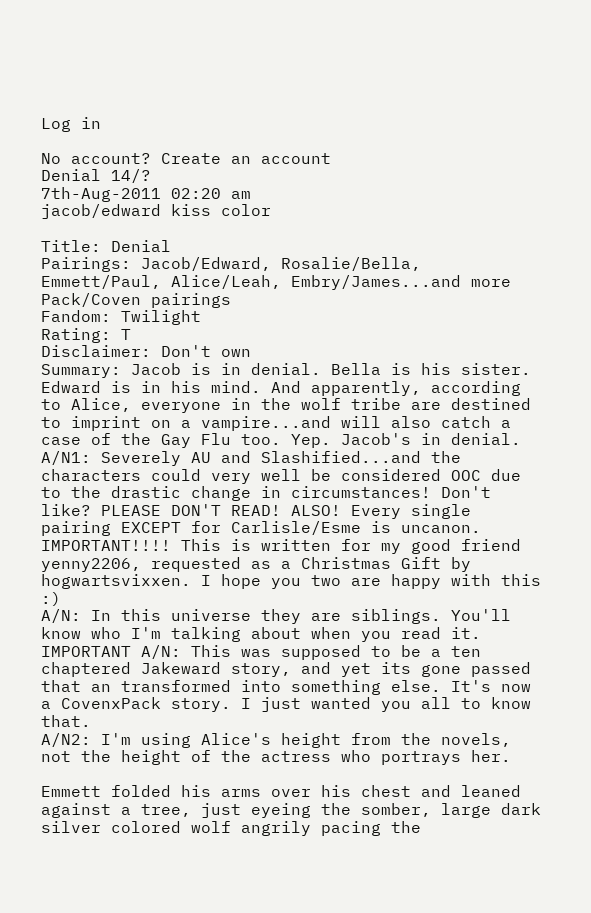Log in

No account? Create an account
Denial 14/?
7th-Aug-2011 02:20 am
jacob/edward kiss color

Title: Denial
Pairings: Jacob/Edward, Rosalie/Bella, Emmett/Paul, Alice/Leah, Embry/James...and more Pack/Coven pairings
Fandom: Twilight
Rating: T
Disclaimer: Don't own
Summary: Jacob is in denial. Bella is his sister. Edward is in his mind. And apparently, according to Alice, everyone in the wolf tribe are destined to imprint on a vampire...and will also catch a case of the Gay Flu too. Yep. Jacob's in denial.
A/N1: Severely AU and Slashified...and the characters could very well be considered OOC due to the drastic change in circumstances! Don't like? PLEASE DON'T READ! ALSO! Every single pairing EXCEPT for Carlisle/Esme is uncanon.
IMPORTANT!!!! This is written for my good friend yenny2206, requested as a Christmas Gift by hogwartsvixxen. I hope you two are happy with this :)
A/N: In this universe they are siblings. You'll know who I'm talking about when you read it.
IMPORTANT A/N: This was supposed to be a ten chaptered Jakeward story, and yet its gone passed that an transformed into something else. It's now a CovenxPack story. I just wanted you all to know that.
A/N2: I'm using Alice's height from the novels, not the height of the actress who portrays her.

Emmett folded his arms over his chest and leaned against a tree, just eyeing the somber, large dark silver colored wolf angrily pacing the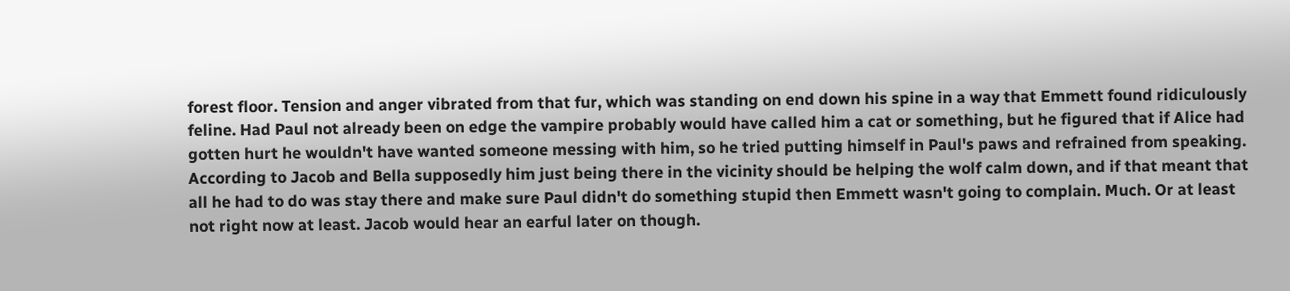forest floor. Tension and anger vibrated from that fur, which was standing on end down his spine in a way that Emmett found ridiculously feline. Had Paul not already been on edge the vampire probably would have called him a cat or something, but he figured that if Alice had gotten hurt he wouldn't have wanted someone messing with him, so he tried putting himself in Paul's paws and refrained from speaking. According to Jacob and Bella supposedly him just being there in the vicinity should be helping the wolf calm down, and if that meant that all he had to do was stay there and make sure Paul didn't do something stupid then Emmett wasn't going to complain. Much. Or at least not right now at least. Jacob would hear an earful later on though.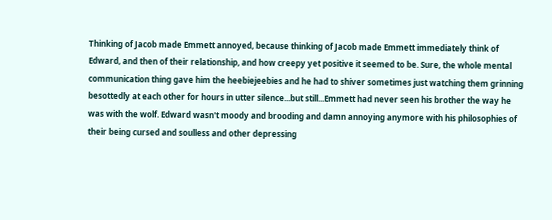Thinking of Jacob made Emmett annoyed, because thinking of Jacob made Emmett immediately think of Edward, and then of their relationship, and how creepy yet positive it seemed to be. Sure, the whole mental communication thing gave him the heebiejeebies and he had to shiver sometimes just watching them grinning besottedly at each other for hours in utter silence...but still...Emmett had never seen his brother the way he was with the wolf. Edward wasn't moody and brooding and damn annoying anymore with his philosophies of their being cursed and soulless and other depressing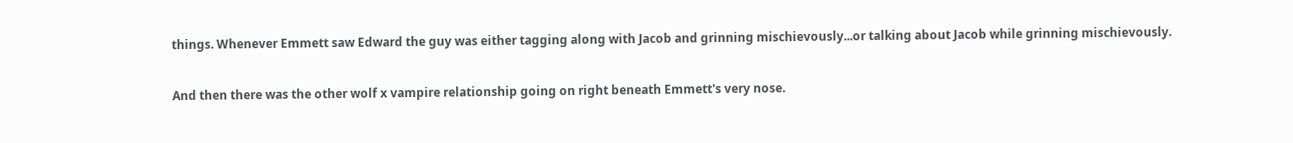things. Whenever Emmett saw Edward the guy was either tagging along with Jacob and grinning mischievously...or talking about Jacob while grinning mischievously.

And then there was the other wolf x vampire relationship going on right beneath Emmett's very nose.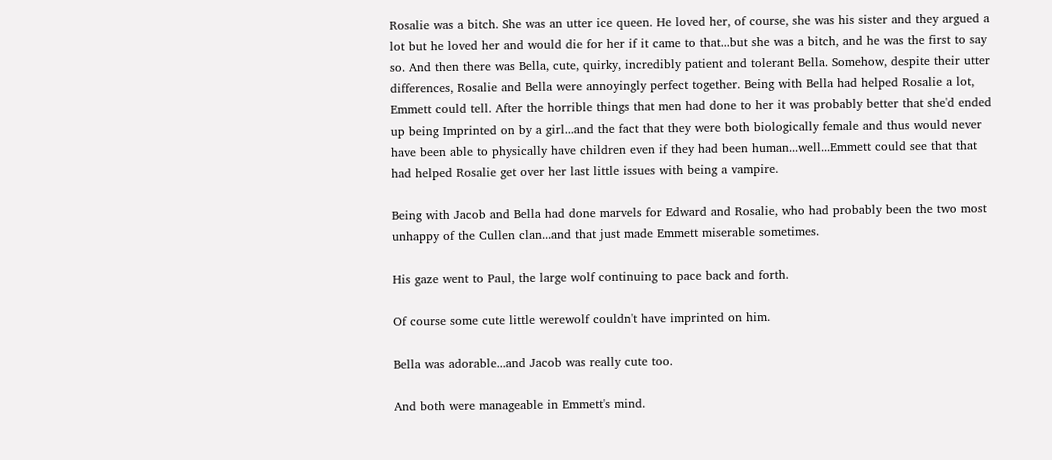Rosalie was a bitch. She was an utter ice queen. He loved her, of course, she was his sister and they argued a lot but he loved her and would die for her if it came to that...but she was a bitch, and he was the first to say so. And then there was Bella, cute, quirky, incredibly patient and tolerant Bella. Somehow, despite their utter differences, Rosalie and Bella were annoyingly perfect together. Being with Bella had helped Rosalie a lot, Emmett could tell. After the horrible things that men had done to her it was probably better that she'd ended up being Imprinted on by a girl...and the fact that they were both biologically female and thus would never have been able to physically have children even if they had been human...well...Emmett could see that that had helped Rosalie get over her last little issues with being a vampire.

Being with Jacob and Bella had done marvels for Edward and Rosalie, who had probably been the two most unhappy of the Cullen clan...and that just made Emmett miserable sometimes.

His gaze went to Paul, the large wolf continuing to pace back and forth.

Of course some cute little werewolf couldn't have imprinted on him.

Bella was adorable...and Jacob was really cute too.

And both were manageable in Emmett's mind.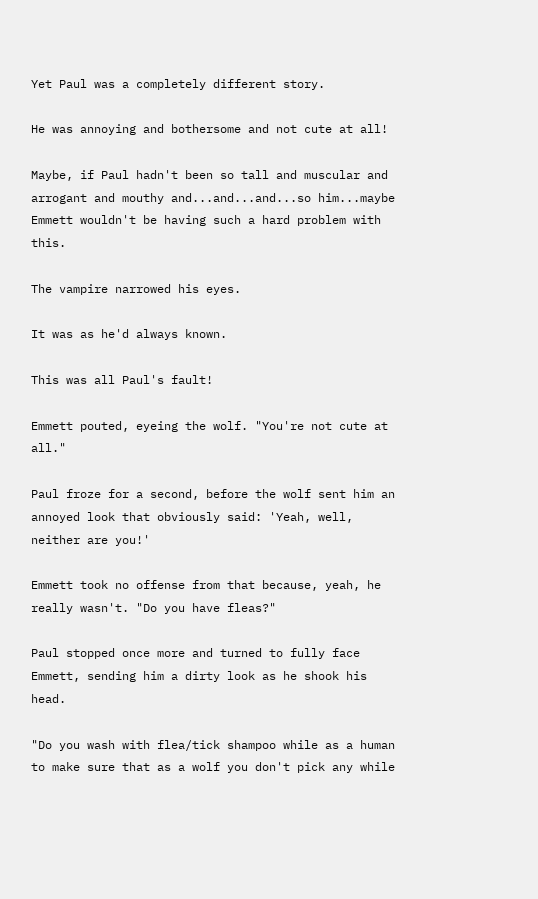Yet Paul was a completely different story.

He was annoying and bothersome and not cute at all!

Maybe, if Paul hadn't been so tall and muscular and arrogant and mouthy and...and...and...so him...maybe Emmett wouldn't be having such a hard problem with this.

The vampire narrowed his eyes.

It was as he'd always known.

This was all Paul's fault!

Emmett pouted, eyeing the wolf. "You're not cute at all."

Paul froze for a second, before the wolf sent him an annoyed look that obviously said: 'Yeah, well, neither are you!'

Emmett took no offense from that because, yeah, he really wasn't. "Do you have fleas?"

Paul stopped once more and turned to fully face Emmett, sending him a dirty look as he shook his head.

"Do you wash with flea/tick shampoo while as a human to make sure that as a wolf you don't pick any while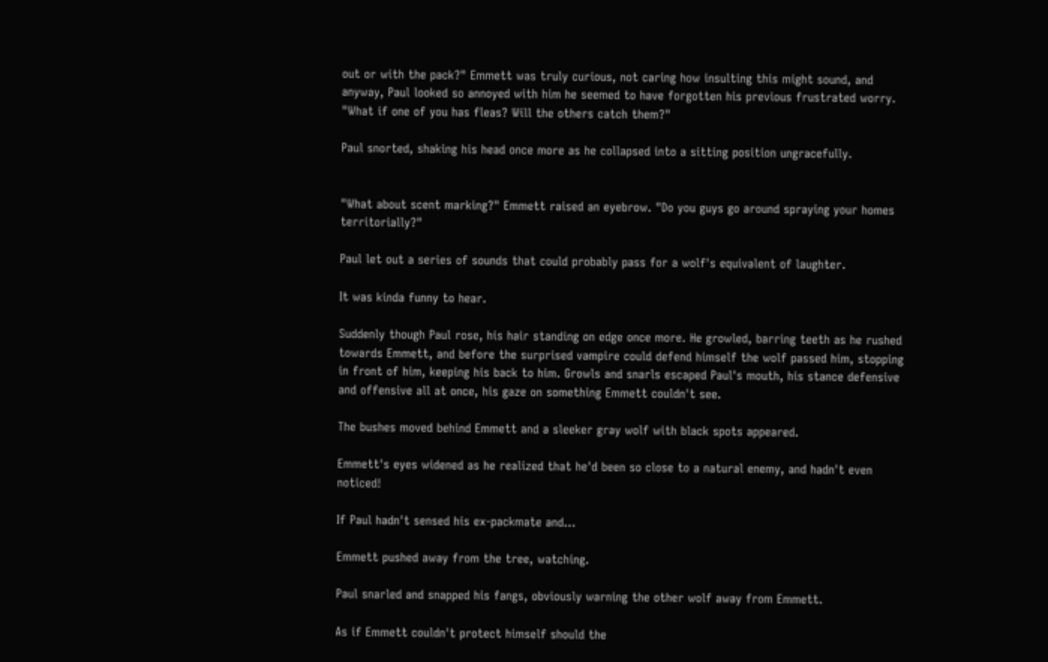out or with the pack?" Emmett was truly curious, not caring how insulting this might sound, and anyway, Paul looked so annoyed with him he seemed to have forgotten his previous frustrated worry. "What if one of you has fleas? Will the others catch them?"

Paul snorted, shaking his head once more as he collapsed into a sitting position ungracefully.


"What about scent marking?" Emmett raised an eyebrow. "Do you guys go around spraying your homes territorially?"

Paul let out a series of sounds that could probably pass for a wolf's equivalent of laughter.

It was kinda funny to hear.

Suddenly though Paul rose, his hair standing on edge once more. He growled, barring teeth as he rushed towards Emmett, and before the surprised vampire could defend himself the wolf passed him, stopping in front of him, keeping his back to him. Growls and snarls escaped Paul's mouth, his stance defensive and offensive all at once, his gaze on something Emmett couldn't see.

The bushes moved behind Emmett and a sleeker gray wolf with black spots appeared.

Emmett's eyes widened as he realized that he'd been so close to a natural enemy, and hadn't even noticed!

If Paul hadn't sensed his ex-packmate and...

Emmett pushed away from the tree, watching.

Paul snarled and snapped his fangs, obviously warning the other wolf away from Emmett.

As if Emmett couldn't protect himself should the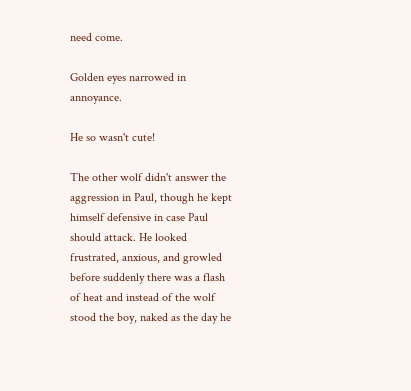need come.

Golden eyes narrowed in annoyance.

He so wasn't cute!

The other wolf didn't answer the aggression in Paul, though he kept himself defensive in case Paul should attack. He looked frustrated, anxious, and growled before suddenly there was a flash of heat and instead of the wolf stood the boy, naked as the day he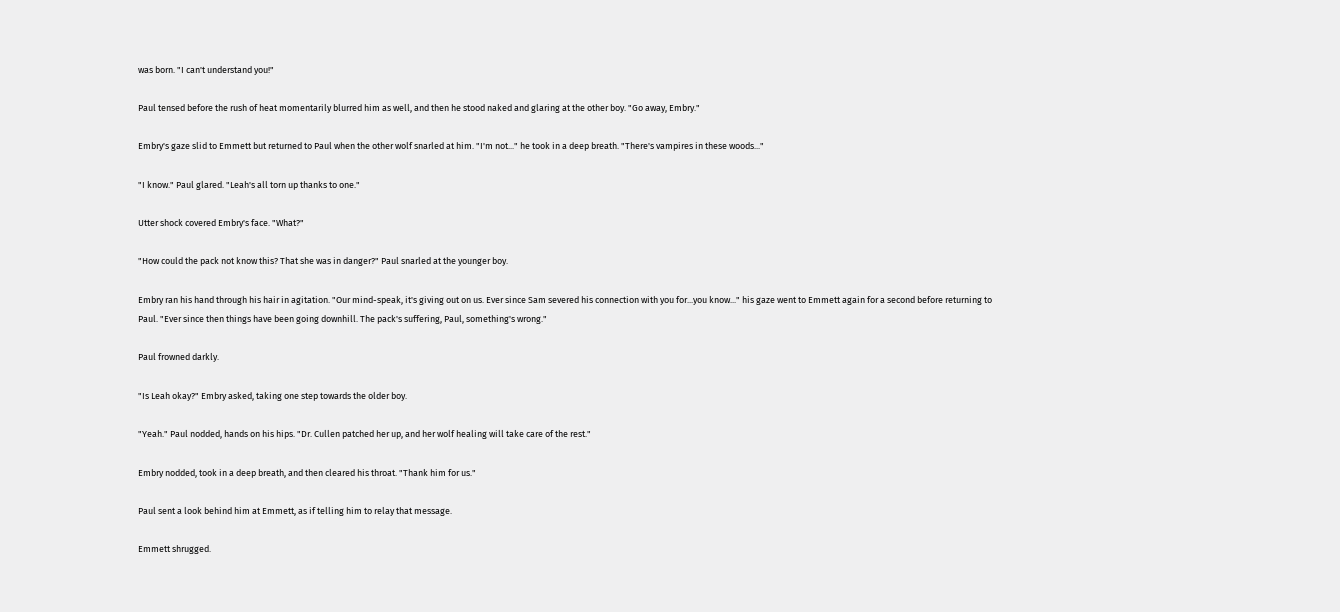was born. "I can't understand you!"

Paul tensed before the rush of heat momentarily blurred him as well, and then he stood naked and glaring at the other boy. "Go away, Embry."

Embry's gaze slid to Emmett but returned to Paul when the other wolf snarled at him. "I'm not..." he took in a deep breath. "There's vampires in these woods..."

"I know." Paul glared. "Leah's all torn up thanks to one."

Utter shock covered Embry's face. "What?"

"How could the pack not know this? That she was in danger?" Paul snarled at the younger boy.

Embry ran his hand through his hair in agitation. "Our mind-speak, it's giving out on us. Ever since Sam severed his connection with you for...you know..." his gaze went to Emmett again for a second before returning to Paul. "Ever since then things have been going downhill. The pack's suffering, Paul, something's wrong."

Paul frowned darkly.

"Is Leah okay?" Embry asked, taking one step towards the older boy.

"Yeah." Paul nodded, hands on his hips. "Dr. Cullen patched her up, and her wolf healing will take care of the rest."

Embry nodded, took in a deep breath, and then cleared his throat. "Thank him for us."

Paul sent a look behind him at Emmett, as if telling him to relay that message.

Emmett shrugged.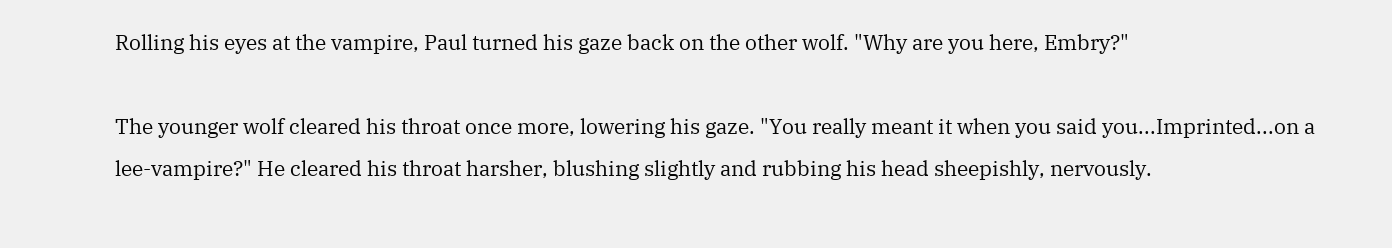Rolling his eyes at the vampire, Paul turned his gaze back on the other wolf. "Why are you here, Embry?"

The younger wolf cleared his throat once more, lowering his gaze. "You really meant it when you said you...Imprinted...on a lee-vampire?" He cleared his throat harsher, blushing slightly and rubbing his head sheepishly, nervously.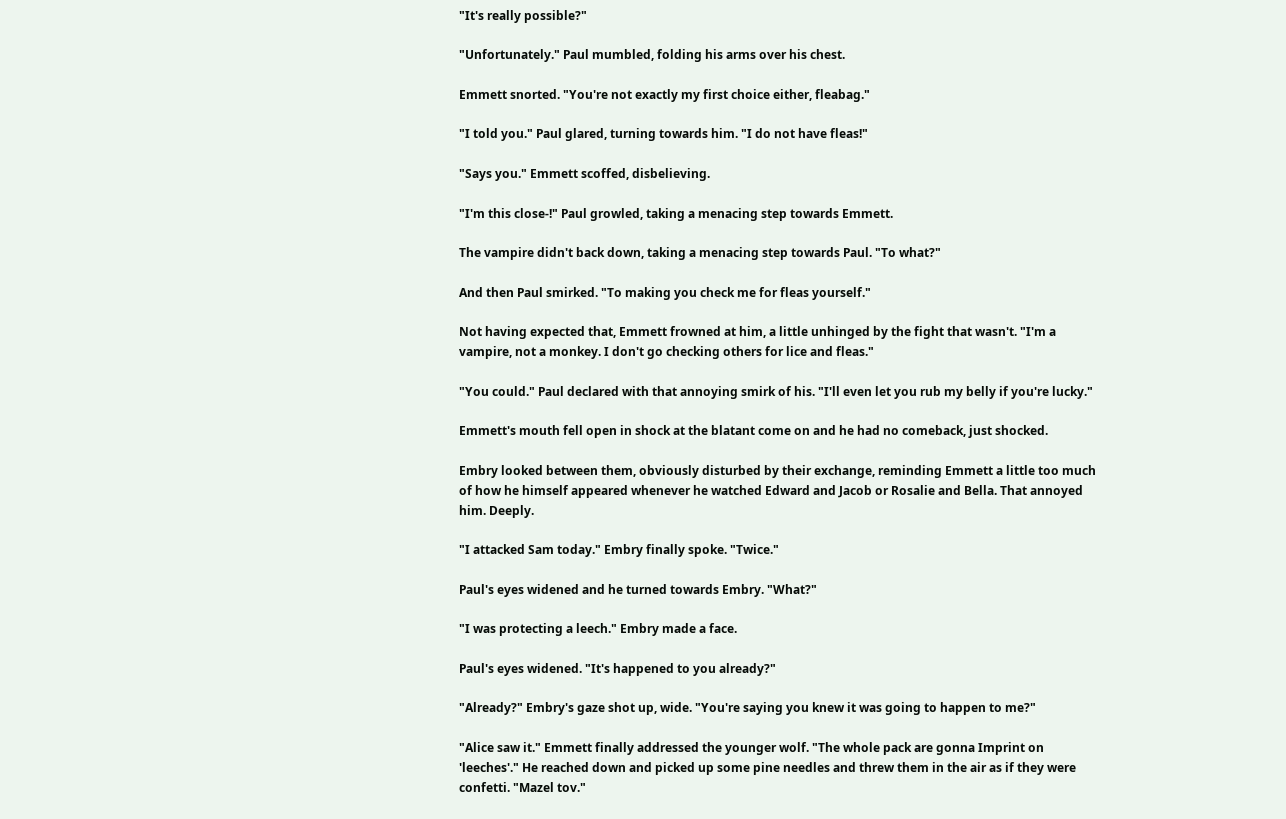"It's really possible?"

"Unfortunately." Paul mumbled, folding his arms over his chest.

Emmett snorted. "You're not exactly my first choice either, fleabag."

"I told you." Paul glared, turning towards him. "I do not have fleas!"

"Says you." Emmett scoffed, disbelieving.

"I'm this close-!" Paul growled, taking a menacing step towards Emmett.

The vampire didn't back down, taking a menacing step towards Paul. "To what?"

And then Paul smirked. "To making you check me for fleas yourself."

Not having expected that, Emmett frowned at him, a little unhinged by the fight that wasn't. "I'm a vampire, not a monkey. I don't go checking others for lice and fleas."

"You could." Paul declared with that annoying smirk of his. "I'll even let you rub my belly if you're lucky."

Emmett's mouth fell open in shock at the blatant come on and he had no comeback, just shocked.

Embry looked between them, obviously disturbed by their exchange, reminding Emmett a little too much of how he himself appeared whenever he watched Edward and Jacob or Rosalie and Bella. That annoyed him. Deeply.

"I attacked Sam today." Embry finally spoke. "Twice."

Paul's eyes widened and he turned towards Embry. "What?"

"I was protecting a leech." Embry made a face.

Paul's eyes widened. "It's happened to you already?"

"Already?" Embry's gaze shot up, wide. "You're saying you knew it was going to happen to me?"

"Alice saw it." Emmett finally addressed the younger wolf. "The whole pack are gonna Imprint on 'leeches'." He reached down and picked up some pine needles and threw them in the air as if they were confetti. "Mazel tov."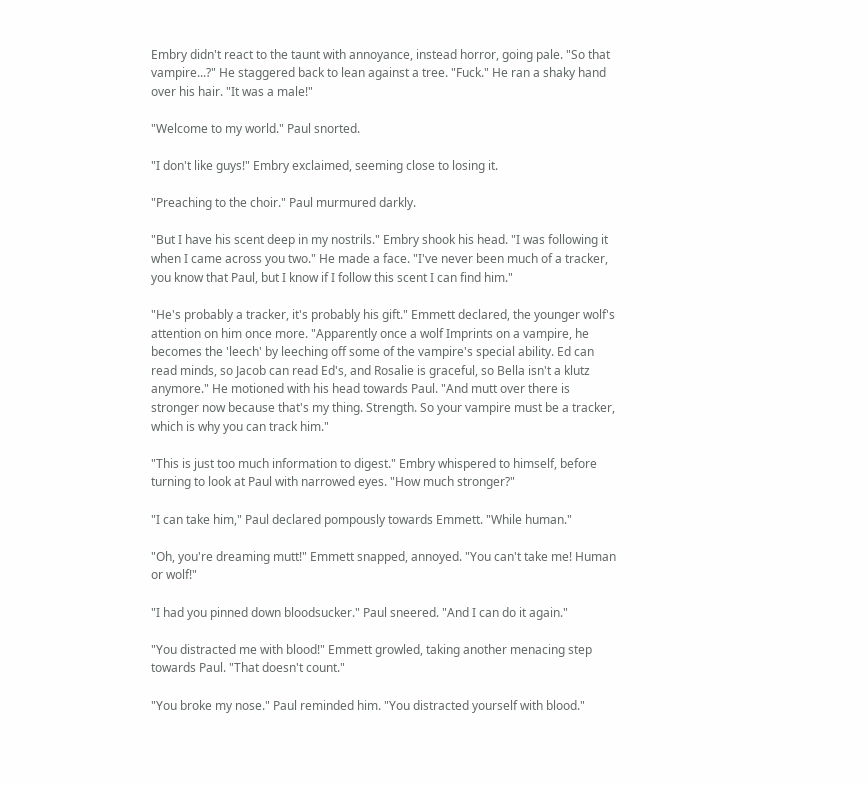Embry didn't react to the taunt with annoyance, instead horror, going pale. "So that vampire...?" He staggered back to lean against a tree. "Fuck." He ran a shaky hand over his hair. "It was a male!"

"Welcome to my world." Paul snorted.

"I don't like guys!" Embry exclaimed, seeming close to losing it.

"Preaching to the choir." Paul murmured darkly.

"But I have his scent deep in my nostrils." Embry shook his head. "I was following it when I came across you two." He made a face. "I've never been much of a tracker, you know that Paul, but I know if I follow this scent I can find him."

"He's probably a tracker, it's probably his gift." Emmett declared, the younger wolf's attention on him once more. "Apparently once a wolf Imprints on a vampire, he becomes the 'leech' by leeching off some of the vampire's special ability. Ed can read minds, so Jacob can read Ed's, and Rosalie is graceful, so Bella isn't a klutz anymore." He motioned with his head towards Paul. "And mutt over there is stronger now because that's my thing. Strength. So your vampire must be a tracker, which is why you can track him."

"This is just too much information to digest." Embry whispered to himself, before turning to look at Paul with narrowed eyes. "How much stronger?"

"I can take him," Paul declared pompously towards Emmett. "While human."

"Oh, you're dreaming mutt!" Emmett snapped, annoyed. "You can't take me! Human or wolf!"

"I had you pinned down bloodsucker." Paul sneered. "And I can do it again."

"You distracted me with blood!" Emmett growled, taking another menacing step towards Paul. "That doesn't count."

"You broke my nose." Paul reminded him. "You distracted yourself with blood."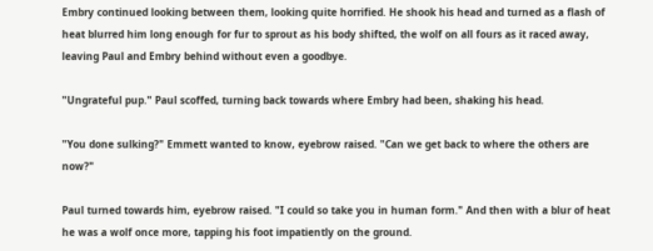Embry continued looking between them, looking quite horrified. He shook his head and turned as a flash of heat blurred him long enough for fur to sprout as his body shifted, the wolf on all fours as it raced away, leaving Paul and Embry behind without even a goodbye.

"Ungrateful pup." Paul scoffed, turning back towards where Embry had been, shaking his head.

"You done sulking?" Emmett wanted to know, eyebrow raised. "Can we get back to where the others are now?"

Paul turned towards him, eyebrow raised. "I could so take you in human form." And then with a blur of heat he was a wolf once more, tapping his foot impatiently on the ground.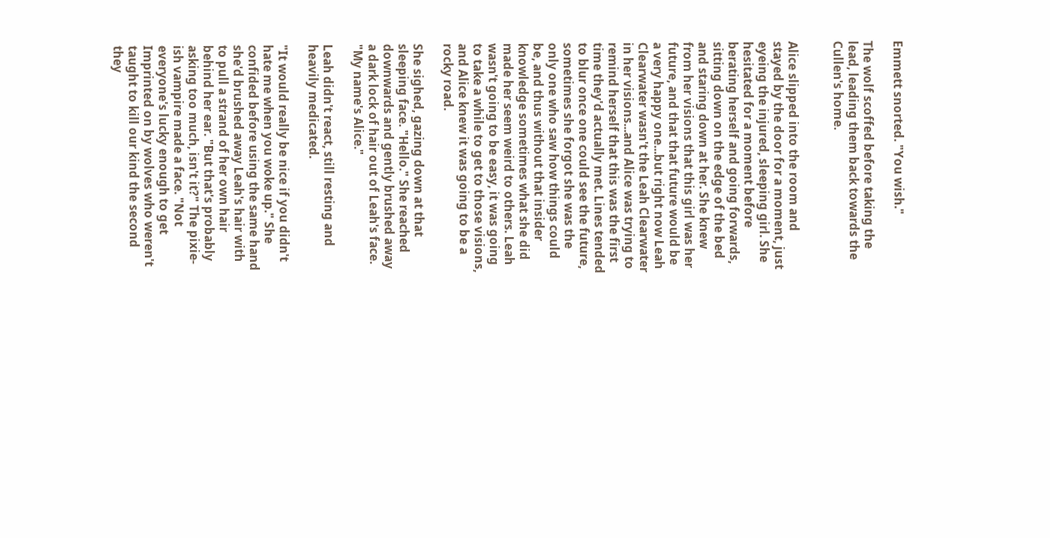Emmett snorted. "You wish."

The wolf scoffed before taking the lead, leading them back towards the Cullen's home.


Alice slipped into the room and stayed by the door for a moment, just eyeing the injured, sleeping girl. She hesitated for a moment before berating herself and going forwards, sitting down on the edge of the bed and staring down at her. She knew from her visions that this girl was her future, and that that future would be a very happy one...but right now Leah Clearwater wasn't the Leah Clearwater in her visions...and Alice was trying to remind herself that this was the first time they'd actually met. Lines tended to blur once one could see the future, sometimes she forgot she was the only one who saw how things could be, and thus without that insider knowledge sometimes what she did made her seem weird to others. Leah wasn't going to be easy, it was going to take a while to get to those visions, and Alice knew it was going to be a rocky road.

She sighed, gazing down at that sleeping face. "Hello." She reached downwards and gently brushed away a dark lock of hair out of Leah's face. "My name's Alice."

Leah didn't react, still resting and heavily medicated.

"It would really be nice if you didn't hate me when you woke up." She confided before using the same hand she'd brushed away Leah's hair with to pull a strand of her own hair behind her ear. "But that's probably asking too much, isn't it?" The pixie-ish vampire made a face. "Not everyone's lucky enough to get Imprinted on by wolves who weren't taught to kill our kind the second they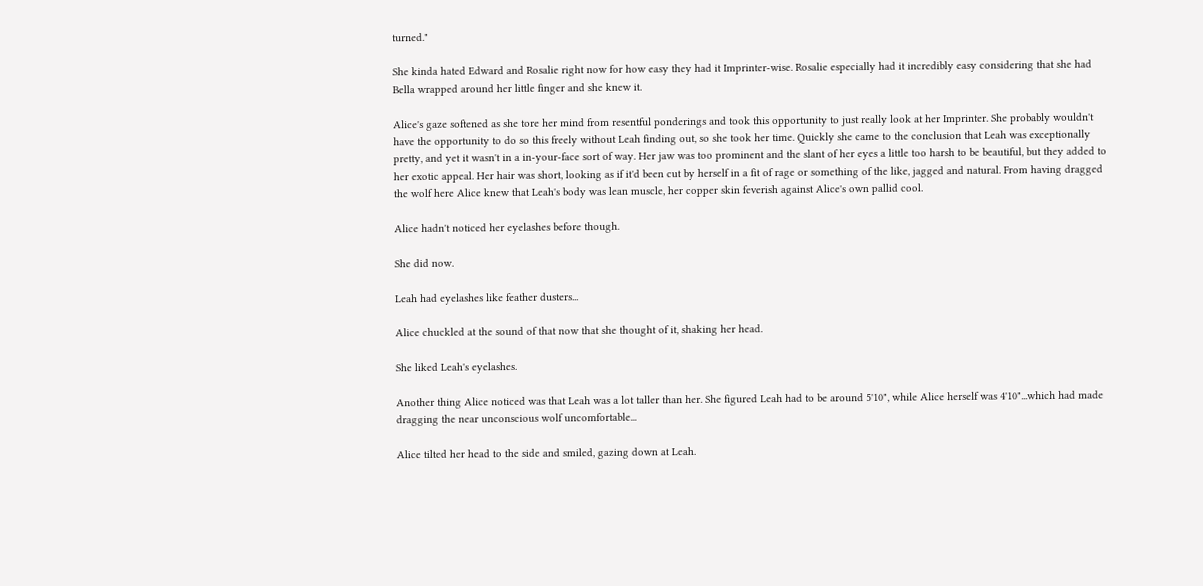turned."

She kinda hated Edward and Rosalie right now for how easy they had it Imprinter-wise. Rosalie especially had it incredibly easy considering that she had Bella wrapped around her little finger and she knew it.

Alice's gaze softened as she tore her mind from resentful ponderings and took this opportunity to just really look at her Imprinter. She probably wouldn't have the opportunity to do so this freely without Leah finding out, so she took her time. Quickly she came to the conclusion that Leah was exceptionally pretty, and yet it wasn't in a in-your-face sort of way. Her jaw was too prominent and the slant of her eyes a little too harsh to be beautiful, but they added to her exotic appeal. Her hair was short, looking as if it'd been cut by herself in a fit of rage or something of the like, jagged and natural. From having dragged the wolf here Alice knew that Leah's body was lean muscle, her copper skin feverish against Alice's own pallid cool.

Alice hadn't noticed her eyelashes before though.

She did now.

Leah had eyelashes like feather dusters...

Alice chuckled at the sound of that now that she thought of it, shaking her head.

She liked Leah's eyelashes.

Another thing Alice noticed was that Leah was a lot taller than her. She figured Leah had to be around 5'10", while Alice herself was 4'10"...which had made dragging the near unconscious wolf uncomfortable...

Alice tilted her head to the side and smiled, gazing down at Leah.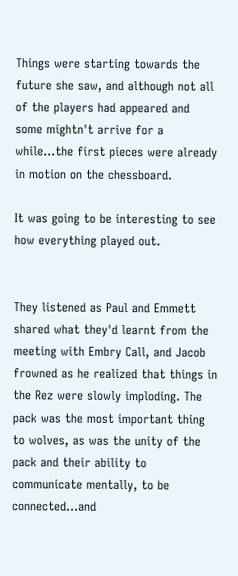Things were starting towards the future she saw, and although not all of the players had appeared and some mightn't arrive for a while...the first pieces were already in motion on the chessboard.

It was going to be interesting to see how everything played out.


They listened as Paul and Emmett shared what they'd learnt from the meeting with Embry Call, and Jacob frowned as he realized that things in the Rez were slowly imploding. The pack was the most important thing to wolves, as was the unity of the pack and their ability to communicate mentally, to be connected...and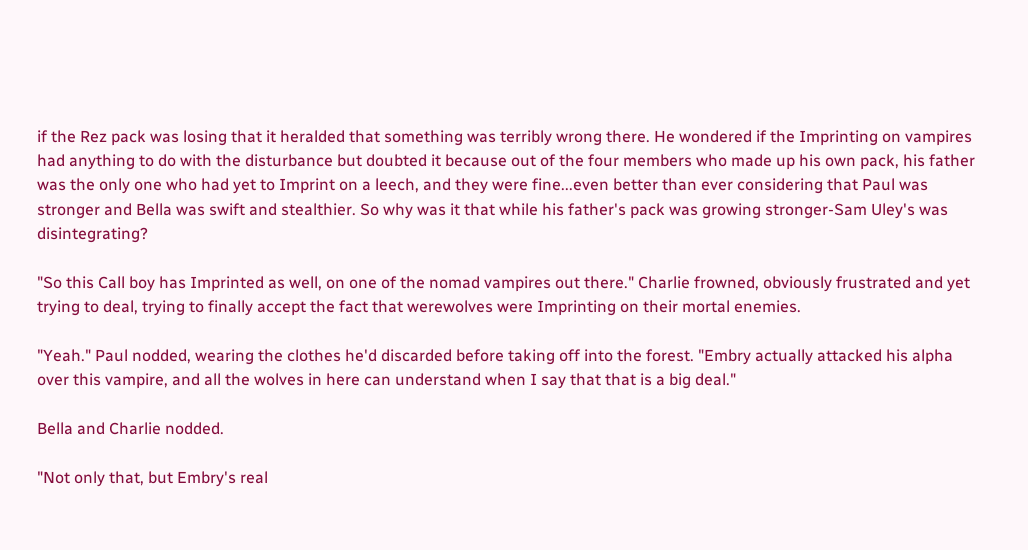if the Rez pack was losing that it heralded that something was terribly wrong there. He wondered if the Imprinting on vampires had anything to do with the disturbance but doubted it because out of the four members who made up his own pack, his father was the only one who had yet to Imprint on a leech, and they were fine...even better than ever considering that Paul was stronger and Bella was swift and stealthier. So why was it that while his father's pack was growing stronger-Sam Uley's was disintegrating?

"So this Call boy has Imprinted as well, on one of the nomad vampires out there." Charlie frowned, obviously frustrated and yet trying to deal, trying to finally accept the fact that werewolves were Imprinting on their mortal enemies.

"Yeah." Paul nodded, wearing the clothes he'd discarded before taking off into the forest. "Embry actually attacked his alpha over this vampire, and all the wolves in here can understand when I say that that is a big deal."

Bella and Charlie nodded.

"Not only that, but Embry's real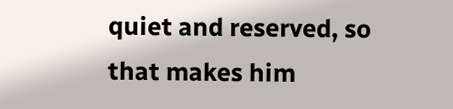quiet and reserved, so that makes him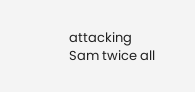attacking Sam twice all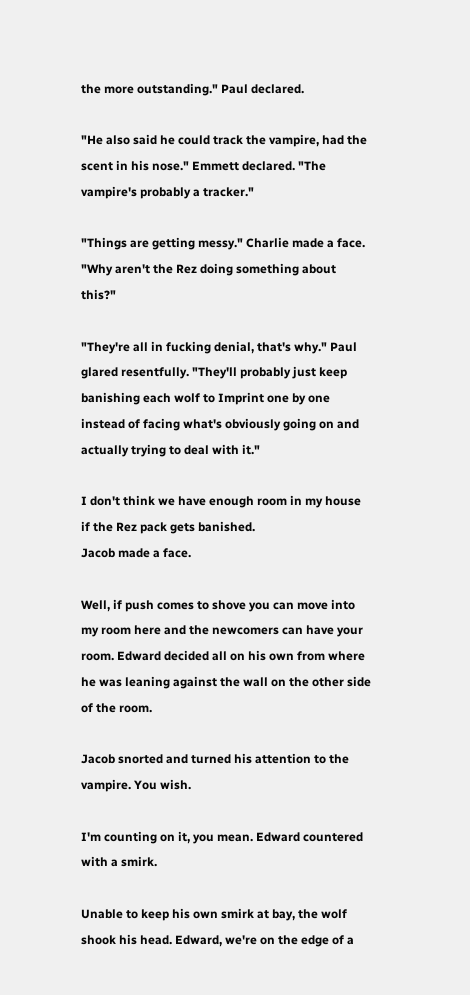the more outstanding." Paul declared.

"He also said he could track the vampire, had the scent in his nose." Emmett declared. "The vampire's probably a tracker."

"Things are getting messy." Charlie made a face. "Why aren't the Rez doing something about this?"

"They're all in fucking denial, that's why." Paul glared resentfully. "They'll probably just keep banishing each wolf to Imprint one by one instead of facing what's obviously going on and actually trying to deal with it."

I don't think we have enough room in my house if the Rez pack gets banished.
Jacob made a face.

Well, if push comes to shove you can move into my room here and the newcomers can have your room. Edward decided all on his own from where he was leaning against the wall on the other side of the room.

Jacob snorted and turned his attention to the vampire. You wish.

I'm counting on it, you mean. Edward countered with a smirk.

Unable to keep his own smirk at bay, the wolf shook his head. Edward, we're on the edge of a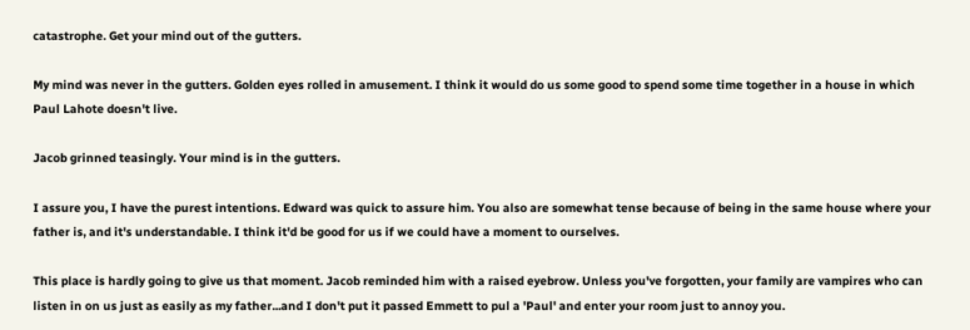catastrophe. Get your mind out of the gutters.

My mind was never in the gutters. Golden eyes rolled in amusement. I think it would do us some good to spend some time together in a house in which Paul Lahote doesn't live.

Jacob grinned teasingly. Your mind is in the gutters.

I assure you, I have the purest intentions. Edward was quick to assure him. You also are somewhat tense because of being in the same house where your father is, and it's understandable. I think it'd be good for us if we could have a moment to ourselves.

This place is hardly going to give us that moment. Jacob reminded him with a raised eyebrow. Unless you've forgotten, your family are vampires who can listen in on us just as easily as my father...and I don't put it passed Emmett to pul a 'Paul' and enter your room just to annoy you.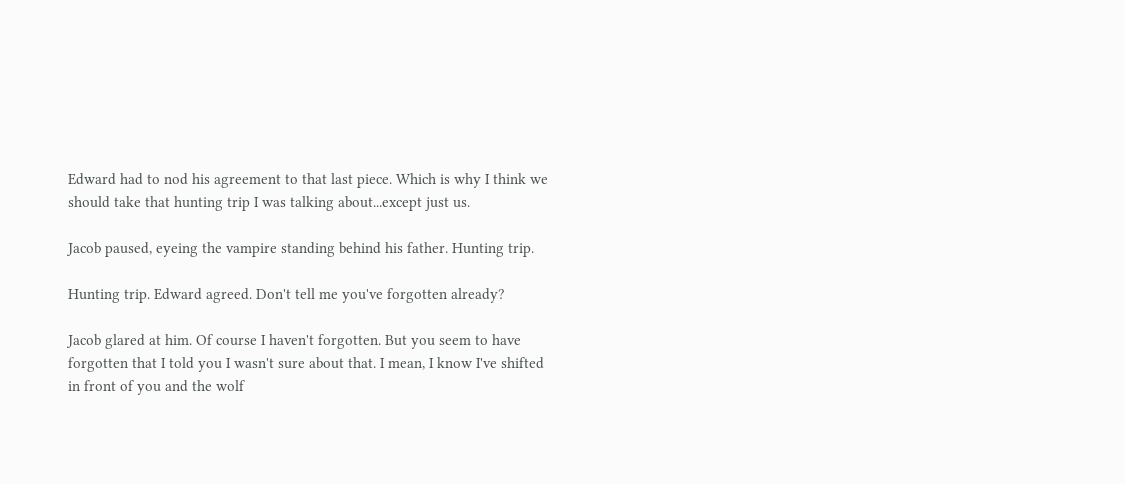Edward had to nod his agreement to that last piece. Which is why I think we should take that hunting trip I was talking about...except just us.

Jacob paused, eyeing the vampire standing behind his father. Hunting trip.

Hunting trip. Edward agreed. Don't tell me you've forgotten already?

Jacob glared at him. Of course I haven't forgotten. But you seem to have forgotten that I told you I wasn't sure about that. I mean, I know I've shifted in front of you and the wolf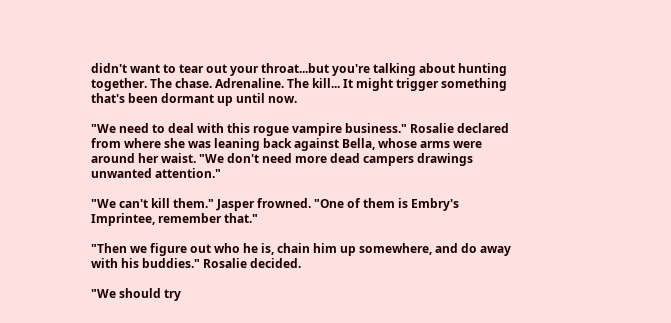didn't want to tear out your throat...but you're talking about hunting together. The chase. Adrenaline. The kill... It might trigger something that's been dormant up until now.

"We need to deal with this rogue vampire business." Rosalie declared from where she was leaning back against Bella, whose arms were around her waist. "We don't need more dead campers drawings unwanted attention."

"We can't kill them." Jasper frowned. "One of them is Embry's Imprintee, remember that."

"Then we figure out who he is, chain him up somewhere, and do away with his buddies." Rosalie decided.

"We should try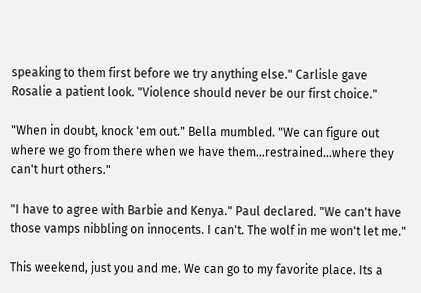speaking to them first before we try anything else." Carlisle gave Rosalie a patient look. "Violence should never be our first choice."

"When in doubt, knock 'em out." Bella mumbled. "We can figure out where we go from there when we have them...restrained...where they can't hurt others."

"I have to agree with Barbie and Kenya." Paul declared. "We can't have those vamps nibbling on innocents. I can't. The wolf in me won't let me."

This weekend, just you and me. We can go to my favorite place. Its a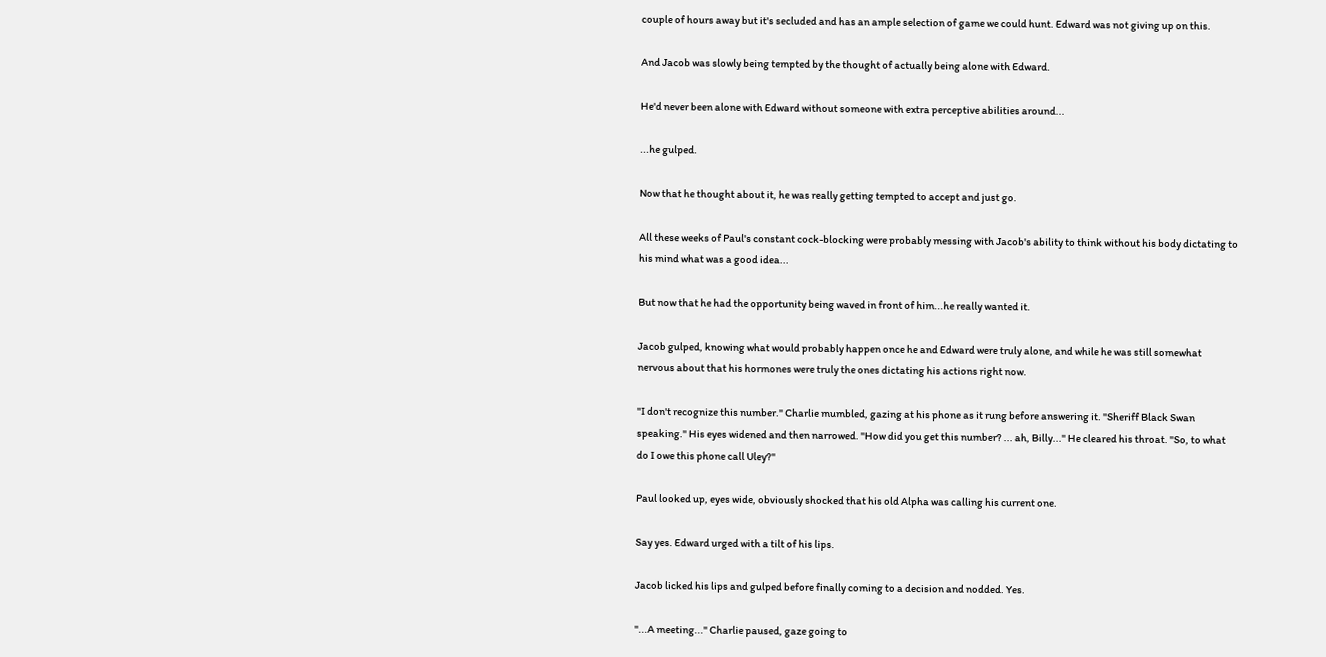couple of hours away but it's secluded and has an ample selection of game we could hunt. Edward was not giving up on this.

And Jacob was slowly being tempted by the thought of actually being alone with Edward.

He'd never been alone with Edward without someone with extra perceptive abilities around...

...he gulped.

Now that he thought about it, he was really getting tempted to accept and just go.

All these weeks of Paul's constant cock-blocking were probably messing with Jacob's ability to think without his body dictating to his mind what was a good idea...

But now that he had the opportunity being waved in front of him...he really wanted it.

Jacob gulped, knowing what would probably happen once he and Edward were truly alone, and while he was still somewhat nervous about that his hormones were truly the ones dictating his actions right now.

"I don't recognize this number." Charlie mumbled, gazing at his phone as it rung before answering it. "Sheriff Black Swan speaking." His eyes widened and then narrowed. "How did you get this number? ... ah, Billy..." He cleared his throat. "So, to what do I owe this phone call Uley?"

Paul looked up, eyes wide, obviously shocked that his old Alpha was calling his current one.

Say yes. Edward urged with a tilt of his lips.

Jacob licked his lips and gulped before finally coming to a decision and nodded. Yes.

"...A meeting..." Charlie paused, gaze going to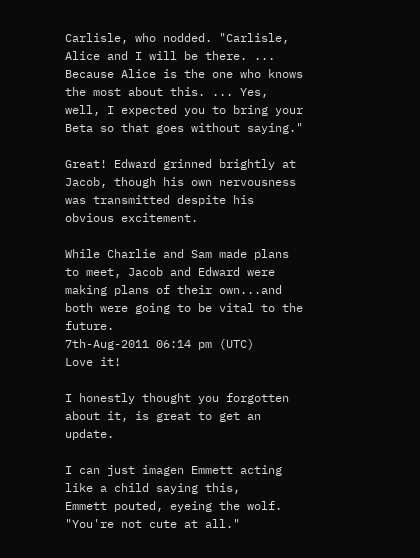Carlisle, who nodded. "Carlisle, Alice and I will be there. ... Because Alice is the one who knows the most about this. ... Yes, well, I expected you to bring your Beta so that goes without saying."

Great! Edward grinned brightly at Jacob, though his own nervousness was transmitted despite his obvious excitement.

While Charlie and Sam made plans to meet, Jacob and Edward were making plans of their own...and both were going to be vital to the future.
7th-Aug-2011 06:14 pm (UTC)
Love it!

I honestly thought you forgotten about it, is great to get an update.

I can just imagen Emmett acting like a child saying this,
Emmett pouted, eyeing the wolf. "You're not cute at all."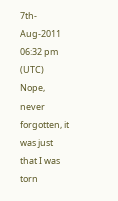7th-Aug-2011 06:32 pm (UTC)
Nope, never forgotten, it was just that I was torn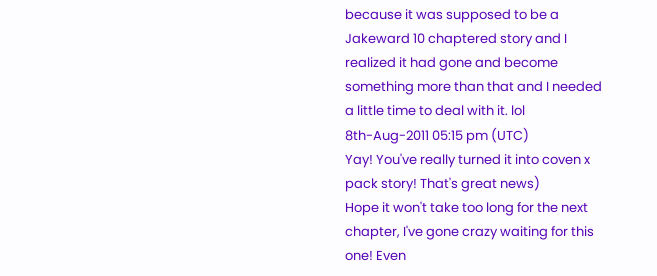because it was supposed to be a Jakeward 10 chaptered story and I realized it had gone and become something more than that and I needed a little time to deal with it. lol
8th-Aug-2011 05:15 pm (UTC)
Yay! You've really turned it into coven x pack story! That's great news)
Hope it won't take too long for the next chapter, I've gone crazy waiting for this one! Even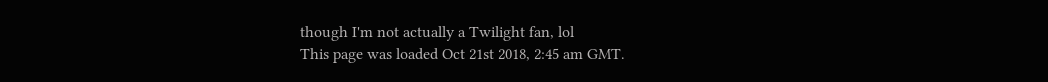though I'm not actually a Twilight fan, lol
This page was loaded Oct 21st 2018, 2:45 am GMT.